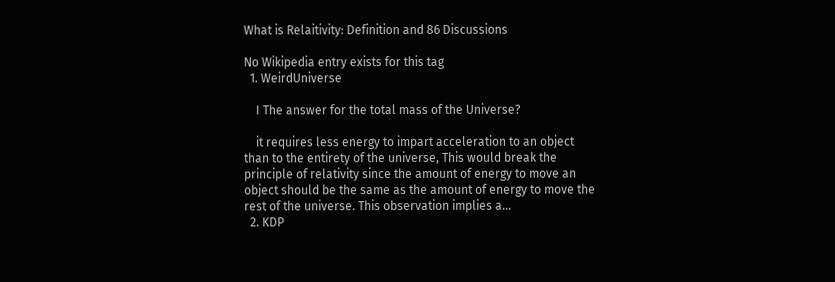What is Relaitivity: Definition and 86 Discussions

No Wikipedia entry exists for this tag
  1. WeirdUniverse

    I The answer for the total mass of the Universe?

    it requires less energy to impart acceleration to an object than to the entirety of the universe, This would break the principle of relativity since the amount of energy to move an object should be the same as the amount of energy to move the rest of the universe. This observation implies a...
  2. KDP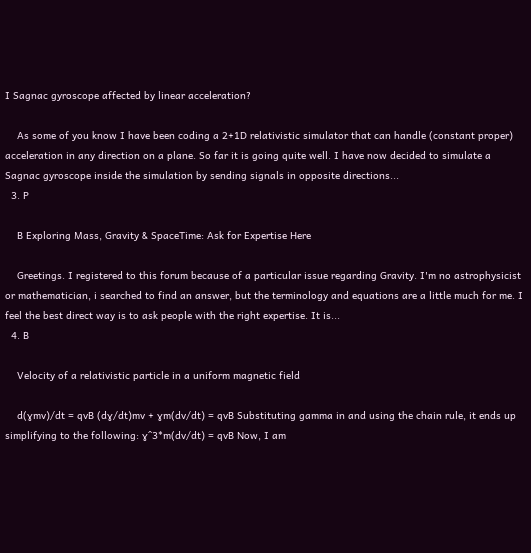I Sagnac gyroscope affected by linear acceleration?

    As some of you know I have been coding a 2+1D relativistic simulator that can handle (constant proper) acceleration in any direction on a plane. So far it is going quite well. I have now decided to simulate a Sagnac gyroscope inside the simulation by sending signals in opposite directions...
  3. P

    B Exploring Mass, Gravity & SpaceTime: Ask for Expertise Here

    Greetings. I registered to this forum because of a particular issue regarding Gravity. I'm no astrophysicist or mathematician, i searched to find an answer, but the terminology and equations are a little much for me. I feel the best direct way is to ask people with the right expertise. It is...
  4. B

    Velocity of a relativistic particle in a uniform magnetic field

    d(ɣmv)/dt = qvB (dɣ/dt)mv + ɣm(dv/dt) = qvB Substituting gamma in and using the chain rule, it ends up simplifying to the following: ɣ^3*m(dv/dt) = qvB Now, I am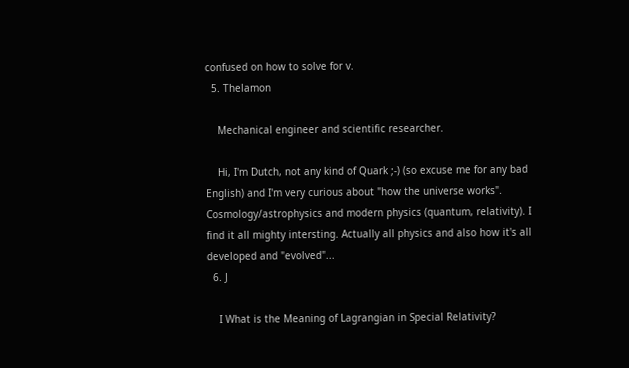confused on how to solve for v.
  5. Thelamon

    Mechanical engineer and scientific researcher.

    Hi, I'm Dutch, not any kind of Quark ;-) (so excuse me for any bad English) and I'm very curious about "how the universe works". Cosmology/astrophysics and modern physics (quantum, relativity). I find it all mighty intersting. Actually all physics and also how it's all developed and "evolved"...
  6. J

    I What is the Meaning of Lagrangian in Special Relativity?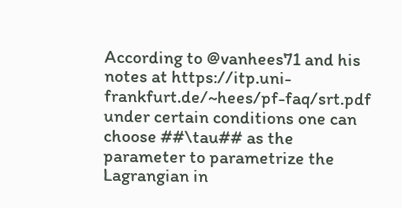According to @vanhees71 and his notes at https://itp.uni-frankfurt.de/~hees/pf-faq/srt.pdf under certain conditions one can choose ##\tau## as the parameter to parametrize the Lagrangian in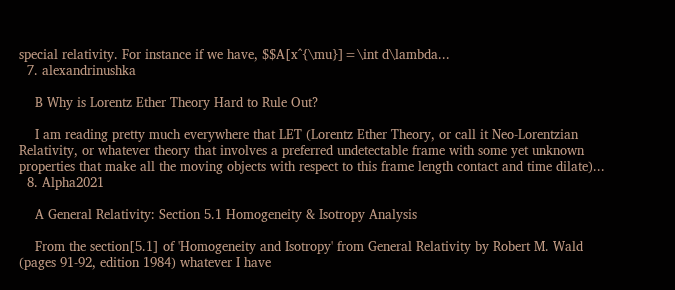special relativity. For instance if we have, $$A[x^{\mu}]=\int d\lambda...
  7. alexandrinushka

    B Why is Lorentz Ether Theory Hard to Rule Out?

    I am reading pretty much everywhere that LET (Lorentz Ether Theory, or call it Neo-Lorentzian Relativity, or whatever theory that involves a preferred undetectable frame with some yet unknown properties that make all the moving objects with respect to this frame length contact and time dilate)...
  8. Alpha2021

    A General Relativity: Section 5.1 Homogeneity & Isotropy Analysis

    From the section[5.1] of 'Homogeneity and Isotropy' from General Relativity by Robert M. Wald (pages 91-92, edition 1984) whatever I have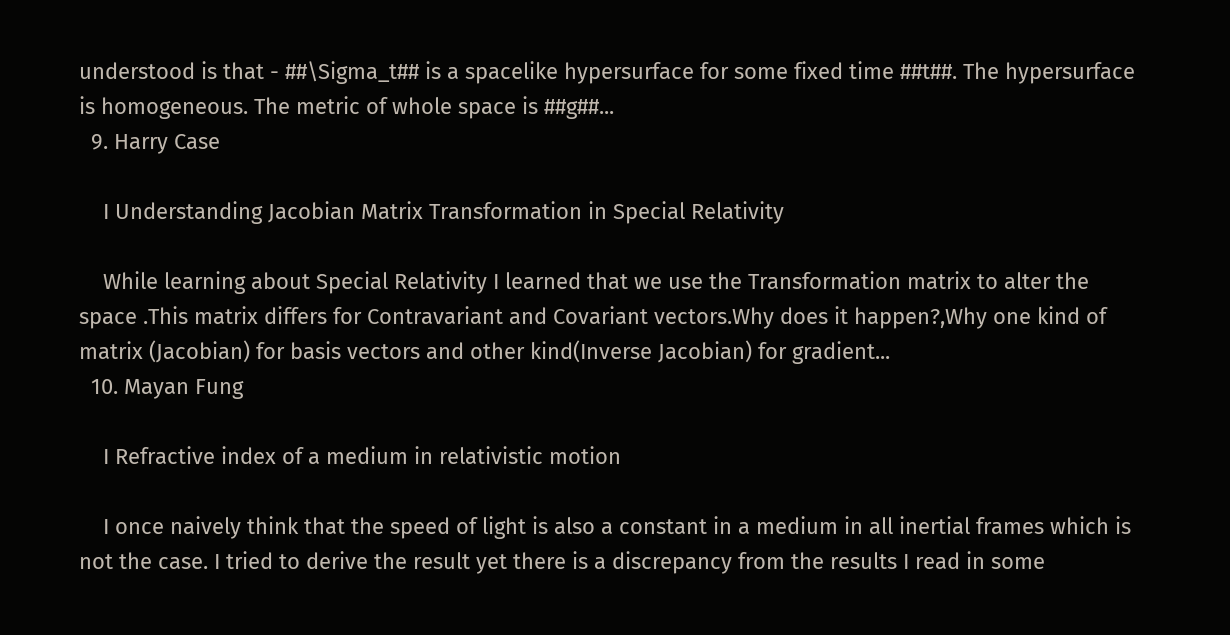understood is that - ##\Sigma_t## is a spacelike hypersurface for some fixed time ##t##. The hypersurface is homogeneous. The metric of whole space is ##g##...
  9. Harry Case

    I Understanding Jacobian Matrix Transformation in Special Relativity

    While learning about Special Relativity I learned that we use the Transformation matrix to alter the space .This matrix differs for Contravariant and Covariant vectors.Why does it happen?,Why one kind of matrix (Jacobian) for basis vectors and other kind(Inverse Jacobian) for gradient...
  10. Mayan Fung

    I Refractive index of a medium in relativistic motion

    I once naively think that the speed of light is also a constant in a medium in all inertial frames which is not the case. I tried to derive the result yet there is a discrepancy from the results I read in some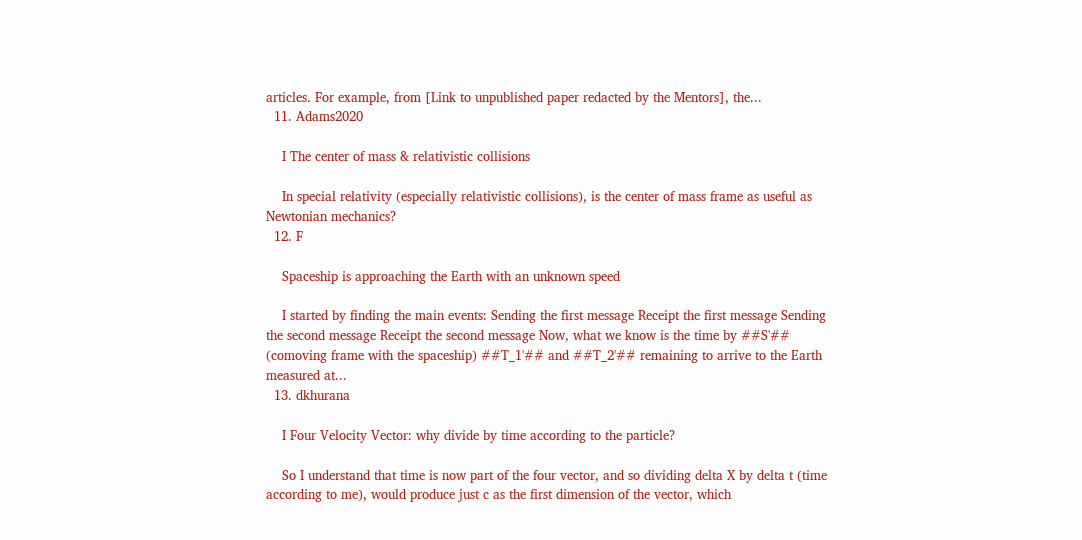articles. For example, from [Link to unpublished paper redacted by the Mentors], the...
  11. Adams2020

    I The center of mass & relativistic collisions

    In special relativity (especially relativistic collisions), is the center of mass frame as useful as Newtonian mechanics?
  12. F

    Spaceship is approaching the Earth with an unknown speed

    I started by finding the main events: Sending the first message Receipt the first message Sending the second message Receipt the second message Now, what we know is the time by ##S'## (comoving frame with the spaceship) ##T_1'## and ##T_2'## remaining to arrive to the Earth measured at...
  13. dkhurana

    I Four Velocity Vector: why divide by time according to the particle?

    So I understand that time is now part of the four vector, and so dividing delta X by delta t (time according to me), would produce just c as the first dimension of the vector, which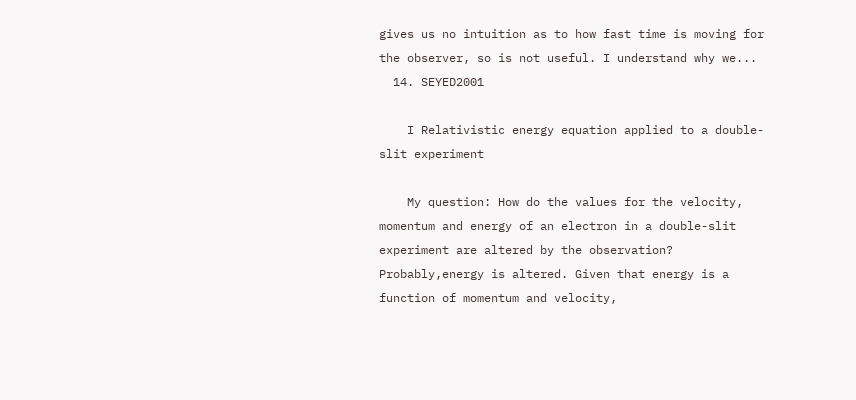gives us no intuition as to how fast time is moving for the observer, so is not useful. I understand why we...
  14. SEYED2001

    I Relativistic energy equation applied to a double-slit experiment

    My question: How do the values for the velocity, momentum and energy of an electron in a double-slit experiment are altered by the observation? Probably,energy is altered. Given that energy is a function of momentum and velocity,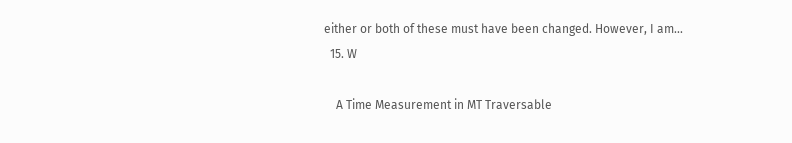either or both of these must have been changed. However, I am...
  15. W

    A Time Measurement in MT Traversable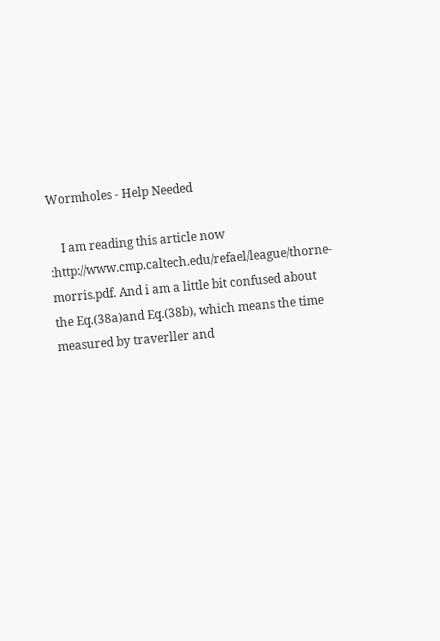Wormholes - Help Needed

    I am reading this article now :http://www.cmp.caltech.edu/refael/league/thorne-morris.pdf. And i am a little bit confused about the Eq.(38a)and Eq.(38b), which means the time measured by traverller and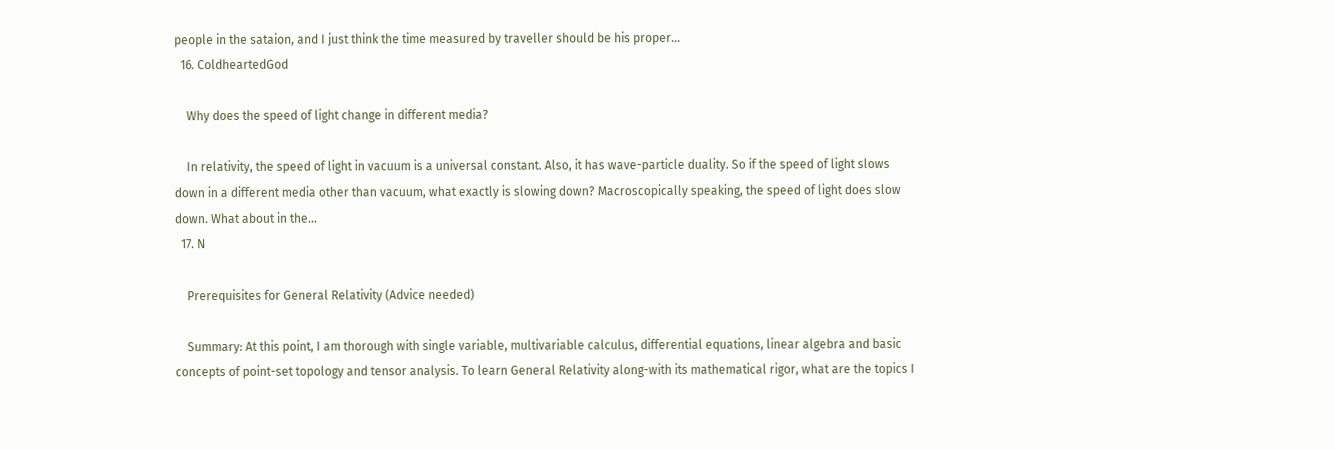people in the sataion, and I just think the time measured by traveller should be his proper...
  16. ColdheartedGod

    Why does the speed of light change in different media?

    In relativity, the speed of light in vacuum is a universal constant. Also, it has wave-particle duality. So if the speed of light slows down in a different media other than vacuum, what exactly is slowing down? Macroscopically speaking, the speed of light does slow down. What about in the...
  17. N

    Prerequisites for General Relativity (Advice needed)

    Summary: At this point, I am thorough with single variable, multivariable calculus, differential equations, linear algebra and basic concepts of point-set topology and tensor analysis. To learn General Relativity along-with its mathematical rigor, what are the topics I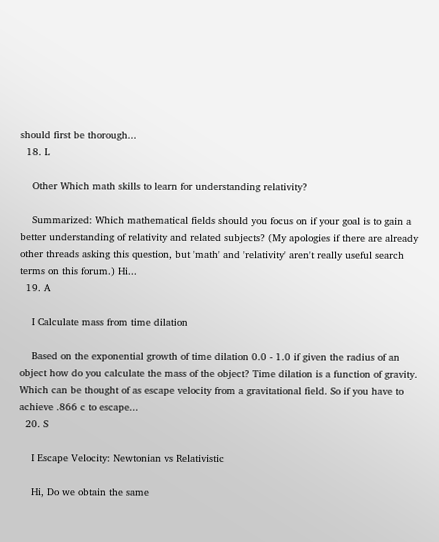should first be thorough...
  18. L

    Other Which math skills to learn for understanding relativity?

    Summarized: Which mathematical fields should you focus on if your goal is to gain a better understanding of relativity and related subjects? (My apologies if there are already other threads asking this question, but 'math' and 'relativity' aren't really useful search terms on this forum.) Hi...
  19. A

    I Calculate mass from time dilation

    Based on the exponential growth of time dilation 0.0 - 1.0 if given the radius of an object how do you calculate the mass of the object? Time dilation is a function of gravity. Which can be thought of as escape velocity from a gravitational field. So if you have to achieve .866 c to escape...
  20. S

    I Escape Velocity: Newtonian vs Relativistic

    Hi, Do we obtain the same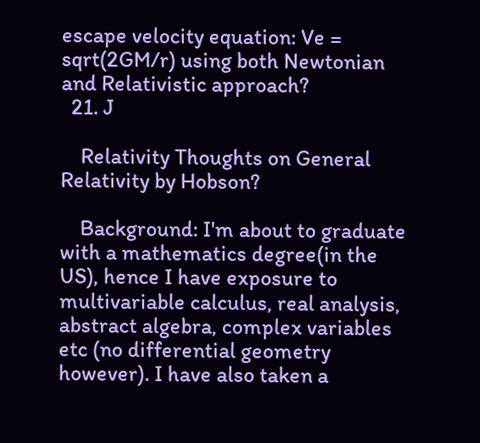escape velocity equation: Ve = sqrt(2GM/r) using both Newtonian and Relativistic approach?
  21. J

    Relativity Thoughts on General Relativity by Hobson?

    Background: I'm about to graduate with a mathematics degree(in the US), hence I have exposure to multivariable calculus, real analysis, abstract algebra, complex variables etc (no differential geometry however). I have also taken a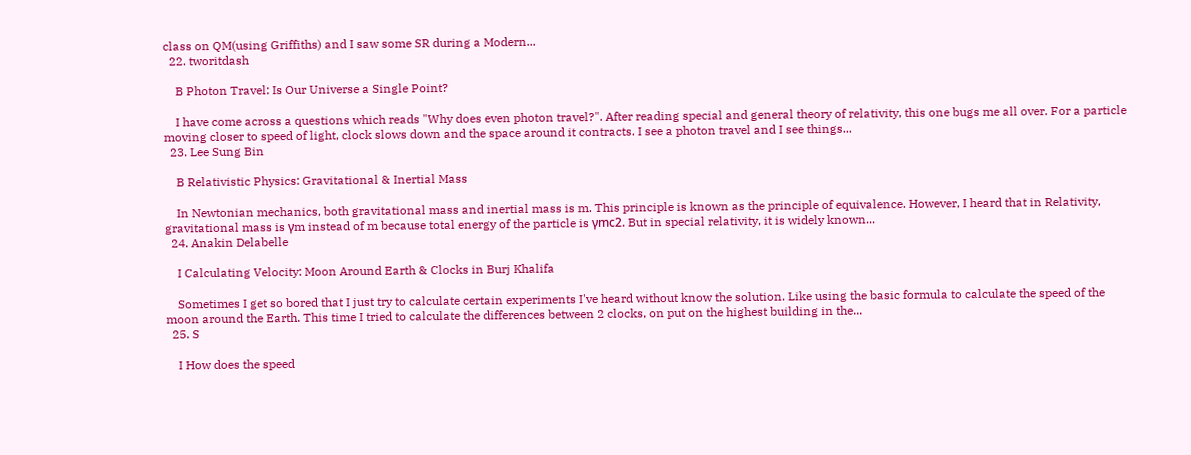class on QM(using Griffiths) and I saw some SR during a Modern...
  22. tworitdash

    B Photon Travel: Is Our Universe a Single Point?

    I have come across a questions which reads "Why does even photon travel?". After reading special and general theory of relativity, this one bugs me all over. For a particle moving closer to speed of light, clock slows down and the space around it contracts. I see a photon travel and I see things...
  23. Lee Sung Bin

    B Relativistic Physics: Gravitational & Inertial Mass

    In Newtonian mechanics, both gravitational mass and inertial mass is m. This principle is known as the principle of equivalence. However, I heard that in Relativity, gravitational mass is γm instead of m because total energy of the particle is γmc2. But in special relativity, it is widely known...
  24. Anakin Delabelle

    I Calculating Velocity: Moon Around Earth & Clocks in Burj Khalifa

    Sometimes I get so bored that I just try to calculate certain experiments I've heard without know the solution. Like using the basic formula to calculate the speed of the moon around the Earth. This time I tried to calculate the differences between 2 clocks, on put on the highest building in the...
  25. S

    I How does the speed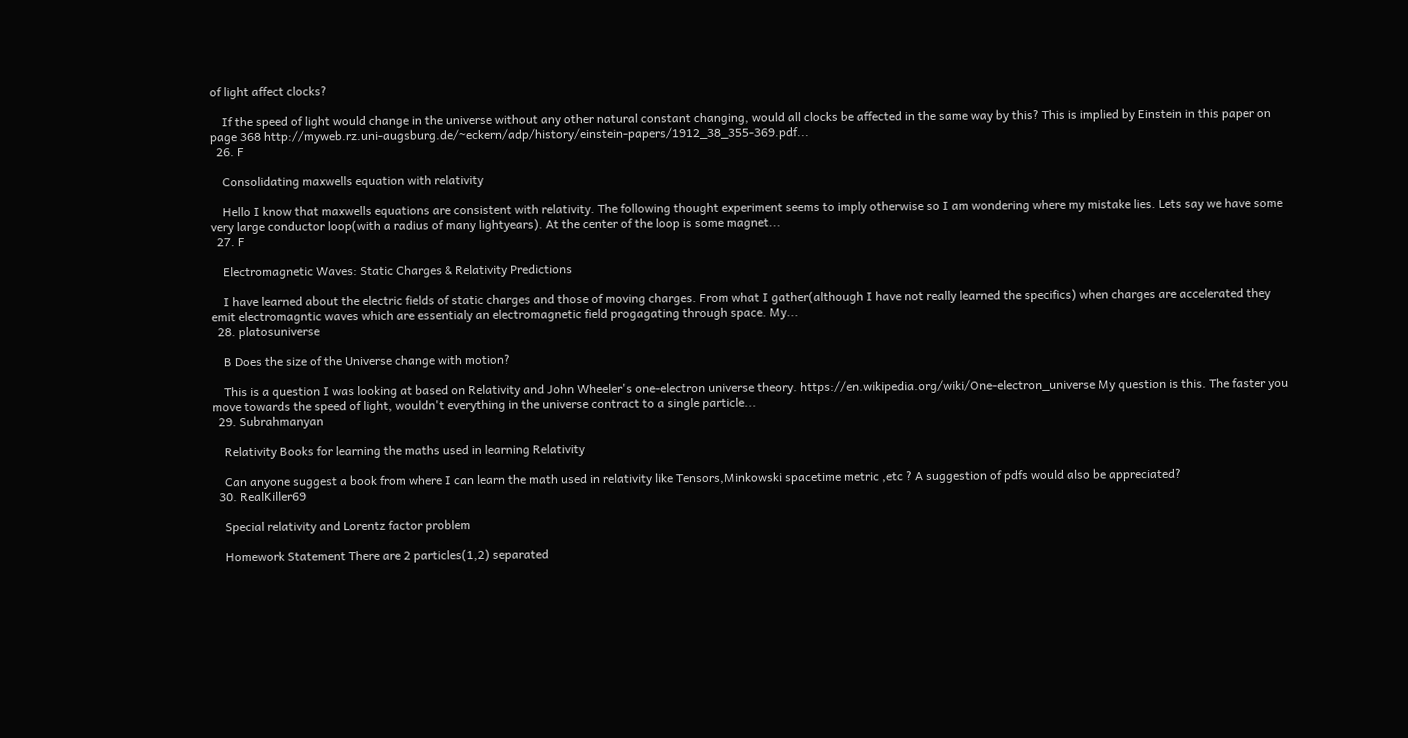of light affect clocks?

    If the speed of light would change in the universe without any other natural constant changing, would all clocks be affected in the same way by this? This is implied by Einstein in this paper on page 368 http://myweb.rz.uni-augsburg.de/~eckern/adp/history/einstein-papers/1912_38_355-369.pdf...
  26. F

    Consolidating maxwells equation with relativity

    Hello I know that maxwells equations are consistent with relativity. The following thought experiment seems to imply otherwise so I am wondering where my mistake lies. Lets say we have some very large conductor loop(with a radius of many lightyears). At the center of the loop is some magnet...
  27. F

    Electromagnetic Waves: Static Charges & Relativity Predictions

    I have learned about the electric fields of static charges and those of moving charges. From what I gather(although I have not really learned the specifics) when charges are accelerated they emit electromagntic waves which are essentialy an electromagnetic field progagating through space. My...
  28. platosuniverse

    B Does the size of the Universe change with motion?

    This is a question I was looking at based on Relativity and John Wheeler's one-electron universe theory. https://en.wikipedia.org/wiki/One-electron_universe My question is this. The faster you move towards the speed of light, wouldn't everything in the universe contract to a single particle...
  29. Subrahmanyan

    Relativity Books for learning the maths used in learning Relativity

    Can anyone suggest a book from where I can learn the math used in relativity like Tensors,Minkowski spacetime metric ,etc ? A suggestion of pdfs would also be appreciated?
  30. RealKiller69

    Special relativity and Lorentz factor problem

    Homework Statement There are 2 particles(1,2) separated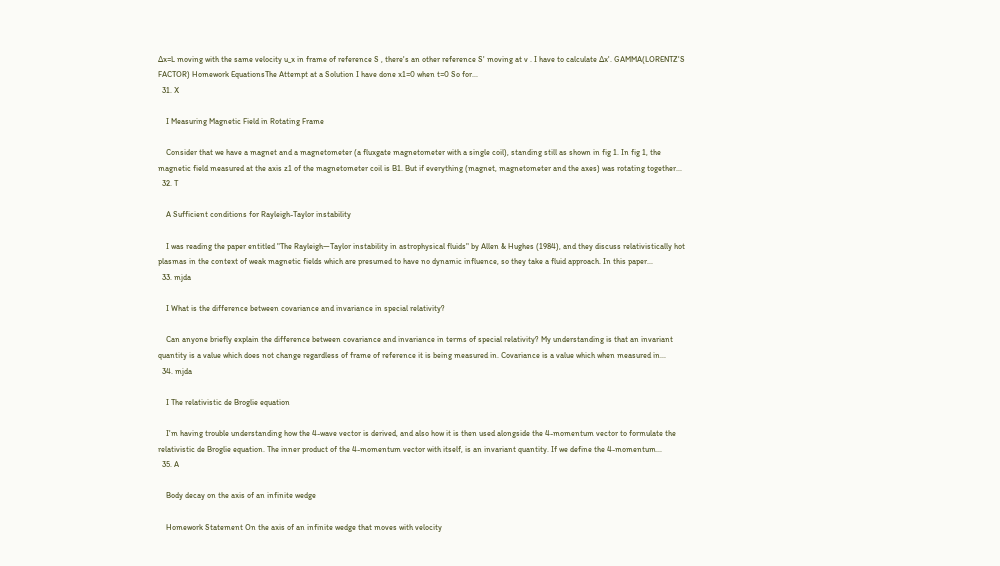∆x=L moving with the same velocity u_x in frame of reference S , there's an other reference S' moving at v . I have to calculate ∆x'. GAMMA(LORENTZ'S FACTOR) Homework EquationsThe Attempt at a Solution I have done x1=0 when t=0 So for...
  31. X

    I Measuring Magnetic Field in Rotating Frame

    Consider that we have a magnet and a magnetometer (a fluxgate magnetometer with a single coil), standing still as shown in fig 1. In fig 1, the magnetic field measured at the axis z1 of the magnetometer coil is B1. But if everything (magnet, magnetometer and the axes) was rotating together...
  32. T

    A Sufficient conditions for Rayleigh-Taylor instability

    I was reading the paper entitled "The Rayleigh—Taylor instability in astrophysical fluids" by Allen & Hughes (1984), and they discuss relativistically hot plasmas in the context of weak magnetic fields which are presumed to have no dynamic influence, so they take a fluid approach. In this paper...
  33. mjda

    I What is the difference between covariance and invariance in special relativity?

    Can anyone briefly explain the difference between covariance and invariance in terms of special relativity? My understanding is that an invariant quantity is a value which does not change regardless of frame of reference it is being measured in. Covariance is a value which when measured in...
  34. mjda

    I The relativistic de Broglie equation

    I'm having trouble understanding how the 4-wave vector is derived, and also how it is then used alongside the 4-momentum vector to formulate the relativistic de Broglie equation. The inner product of the 4-momentum vector with itself, is an invariant quantity. If we define the 4-momentum...
  35. A

    Body decay on the axis of an infinite wedge

    Homework Statement On the axis of an infinite wedge that moves with velocity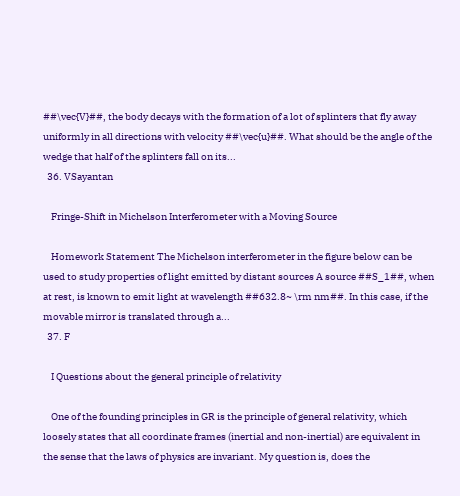##\vec{V}##, the body decays with the formation of a lot of splinters that fly away uniformly in all directions with velocity ##\vec{u}##. What should be the angle of the wedge that half of the splinters fall on its...
  36. VSayantan

    Fringe-Shift in Michelson Interferometer with a Moving Source

    Homework Statement The Michelson interferometer in the figure below can be used to study properties of light emitted by distant sources A source ##S_1##, when at rest, is known to emit light at wavelength ##632.8~ \rm nm##. In this case, if the movable mirror is translated through a...
  37. F

    I Questions about the general principle of relativity

    One of the founding principles in GR is the principle of general relativity, which loosely states that all coordinate frames (inertial and non-inertial) are equivalent in the sense that the laws of physics are invariant. My question is, does the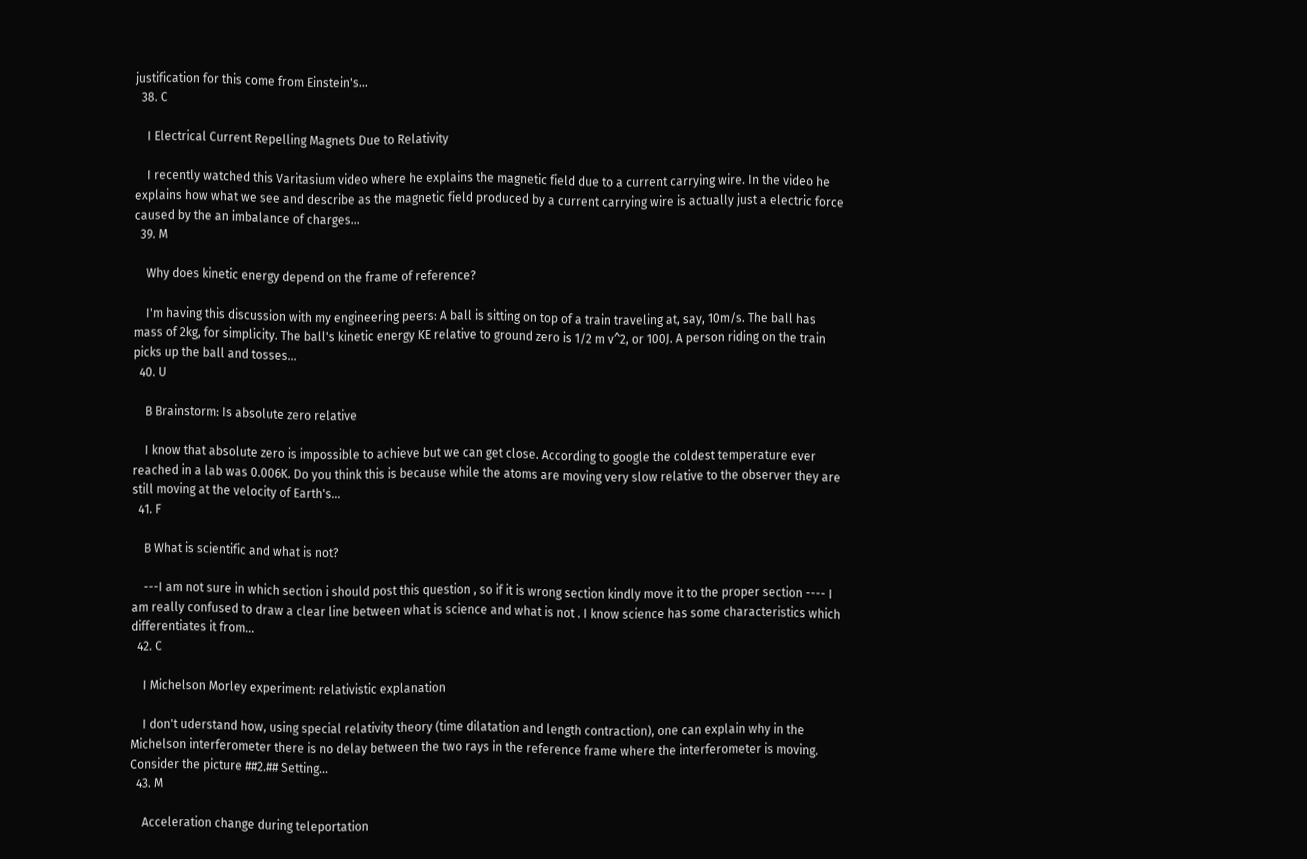justification for this come from Einstein's...
  38. C

    I Electrical Current Repelling Magnets Due to Relativity

    I recently watched this Varitasium video where he explains the magnetic field due to a current carrying wire. In the video he explains how what we see and describe as the magnetic field produced by a current carrying wire is actually just a electric force caused by the an imbalance of charges...
  39. M

    Why does kinetic energy depend on the frame of reference?

    I'm having this discussion with my engineering peers: A ball is sitting on top of a train traveling at, say, 10m/s. The ball has mass of 2kg, for simplicity. The ball's kinetic energy KE relative to ground zero is 1/2 m v^2, or 100J. A person riding on the train picks up the ball and tosses...
  40. U

    B Brainstorm: Is absolute zero relative

    I know that absolute zero is impossible to achieve but we can get close. According to google the coldest temperature ever reached in a lab was 0.006K. Do you think this is because while the atoms are moving very slow relative to the observer they are still moving at the velocity of Earth's...
  41. F

    B What is scientific and what is not?

    ---I am not sure in which section i should post this question , so if it is wrong section kindly move it to the proper section ---- I am really confused to draw a clear line between what is science and what is not . I know science has some characteristics which differentiates it from...
  42. C

    I Michelson Morley experiment: relativistic explanation

    I don't uderstand how, using special relativity theory (time dilatation and length contraction), one can explain why in the Michelson interferometer there is no delay between the two rays in the reference frame where the interferometer is moving. Consider the picture ##2.## Setting...
  43. M

    Acceleration change during teleportation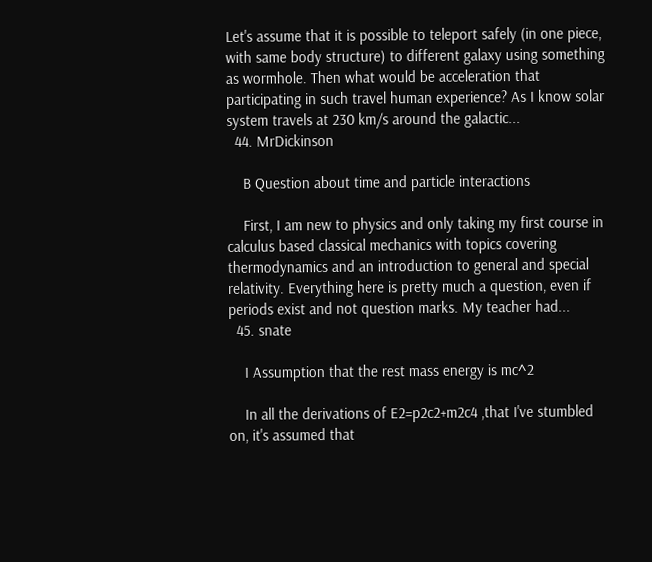Let's assume that it is possible to teleport safely (in one piece, with same body structure) to different galaxy using something as wormhole. Then what would be acceleration that participating in such travel human experience? As I know solar system travels at 230 km/s around the galactic...
  44. MrDickinson

    B Question about time and particle interactions

    First, I am new to physics and only taking my first course in calculus based classical mechanics with topics covering thermodynamics and an introduction to general and special relativity. Everything here is pretty much a question, even if periods exist and not question marks. My teacher had...
  45. snate

    I Assumption that the rest mass energy is mc^2

    In all the derivations of E2=p2c2+m2c4 ,that I've stumbled on, it's assumed that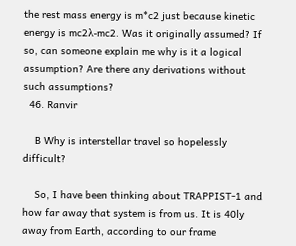the rest mass energy is m*c2 just because kinetic energy is mc2λ-mc2. Was it originally assumed? If so, can someone explain me why is it a logical assumption? Are there any derivations without such assumptions?
  46. Ranvir

    B Why is interstellar travel so hopelessly difficult?

    So, I have been thinking about TRAPPIST-1 and how far away that system is from us. It is 40ly away from Earth, according to our frame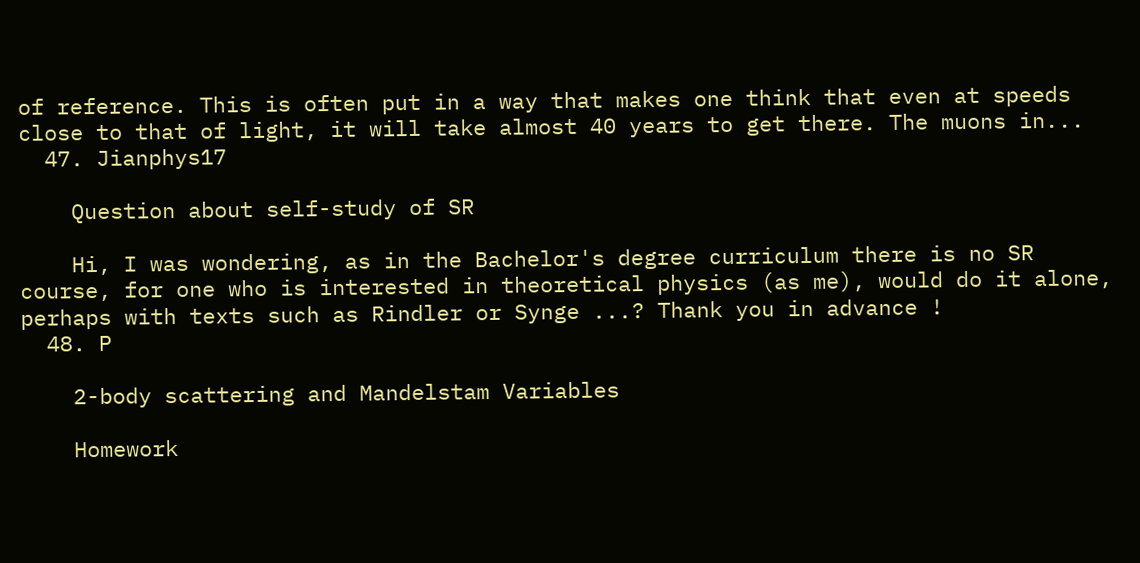of reference. This is often put in a way that makes one think that even at speeds close to that of light, it will take almost 40 years to get there. The muons in...
  47. Jianphys17

    Question about self-study of SR

    Hi, I was wondering, as in the Bachelor's degree curriculum there is no SR course, for one who is interested in theoretical physics (as me), would do it alone, perhaps with texts such as Rindler or Synge ...? Thank you in advance !
  48. P

    2-body scattering and Mandelstam Variables

    Homework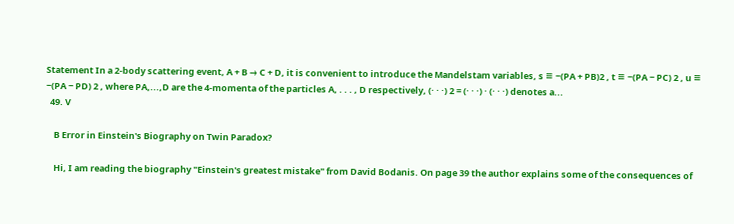Statement In a 2-body scattering event, A + B → C + D, it is convenient to introduce the Mandelstam variables, s ≡ −(PA + PB)2 , t ≡ −(PA − PC) 2 , u ≡ −(PA − PD) 2 , where PA,...,D are the 4-momenta of the particles A, . . . , D respectively, (· · ·) 2 = (· · ·) · (· · ·) denotes a...
  49. V

    B Error in Einstein's Biography on Twin Paradox?

    Hi, I am reading the biography "Einstein's greatest mistake" from David Bodanis. On page 39 the author explains some of the consequences of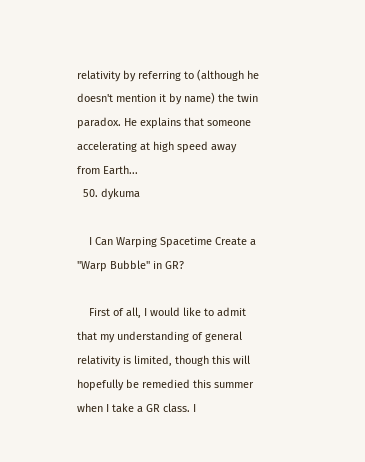relativity by referring to (although he doesn't mention it by name) the twin paradox. He explains that someone accelerating at high speed away from Earth...
  50. dykuma

    I Can Warping Spacetime Create a "Warp Bubble" in GR?

    First of all, I would like to admit that my understanding of general relativity is limited, though this will hopefully be remedied this summer when I take a GR class. I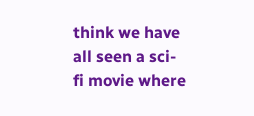think we have all seen a sci-fi movie where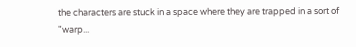the characters are stuck in a space where they are trapped in a sort of "warp...